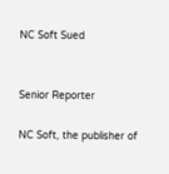NC Soft Sued


Senior Reporter

NC Soft, the publisher of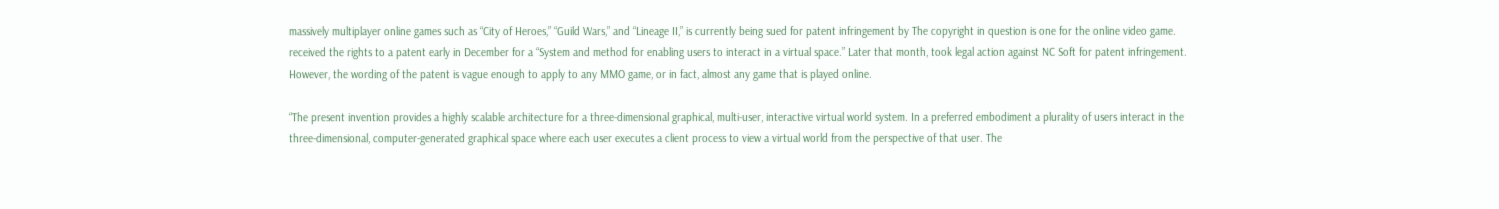massively multiplayer online games such as “City of Heroes,” “Guild Wars,” and “Lineage II,” is currently being sued for patent infringement by The copyright in question is one for the online video game. received the rights to a patent early in December for a “System and method for enabling users to interact in a virtual space.” Later that month, took legal action against NC Soft for patent infringement. However, the wording of the patent is vague enough to apply to any MMO game, or in fact, almost any game that is played online.

“The present invention provides a highly scalable architecture for a three-dimensional graphical, multi-user, interactive virtual world system. In a preferred embodiment a plurality of users interact in the three-dimensional, computer-generated graphical space where each user executes a client process to view a virtual world from the perspective of that user. The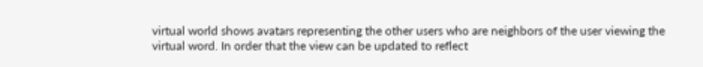virtual world shows avatars representing the other users who are neighbors of the user viewing the virtual word. In order that the view can be updated to reflect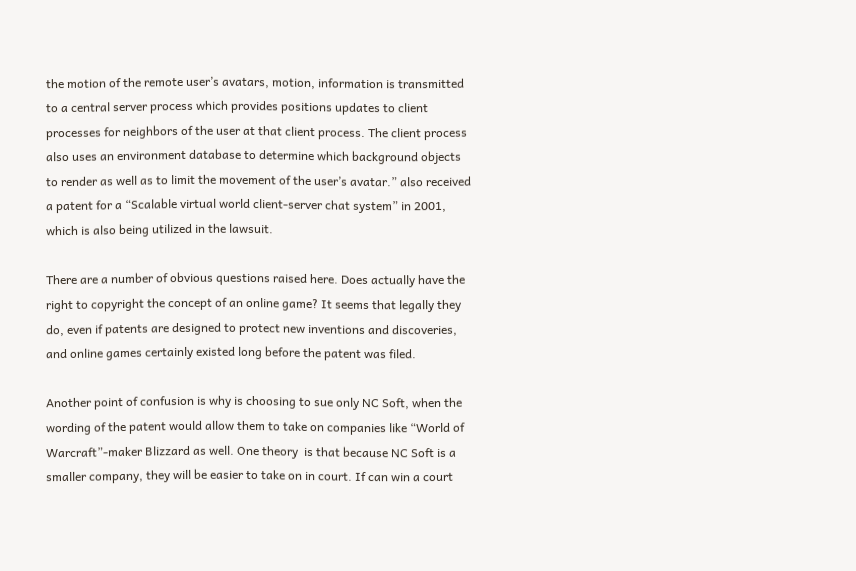the motion of the remote user’s avatars, motion, information is transmitted to a central server process which provides positions updates to client processes for neighbors of the user at that client process. The client process also uses an environment database to determine which background objects to render as well as to limit the movement of the user’s avatar.” also received a patent for a “Scalable virtual world client-server chat system” in 2001, which is also being utilized in the lawsuit.

There are a number of obvious questions raised here. Does actually have the right to copyright the concept of an online game? It seems that legally they do, even if patents are designed to protect new inventions and discoveries, and online games certainly existed long before the patent was filed.

Another point of confusion is why is choosing to sue only NC Soft, when the wording of the patent would allow them to take on companies like “World of Warcraft”-maker Blizzard as well. One theory  is that because NC Soft is a smaller company, they will be easier to take on in court. If can win a court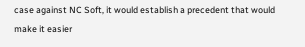case against NC Soft, it would establish a precedent that would make it easier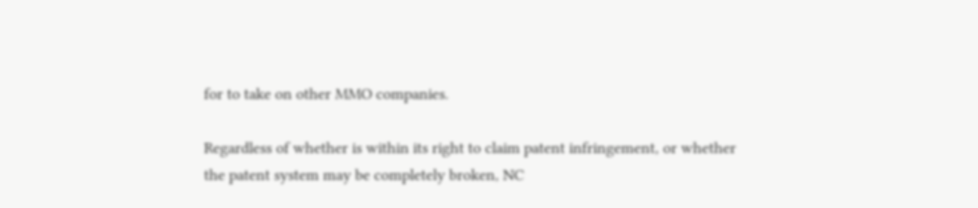for to take on other MMO companies.

Regardless of whether is within its right to claim patent infringement, or whether the patent system may be completely broken, NC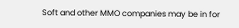Soft and other MMO companies may be in for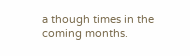a though times in the coming months.